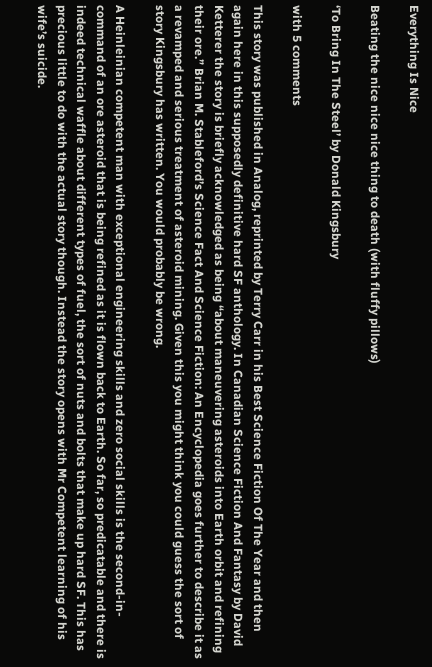Everything Is Nice

Beating the nice nice nice thing to death (with fluffy pillows)

‘To Bring In The Steel’ by Donald Kingsbury

with 5 comments

This story was published in Analog, reprinted by Terry Carr in his Best Science Fiction Of The Year and then again here in this supposedly definitive hard SF anthology. In Canadian Science Fiction And Fantasy by David Ketterer the story is briefly acknowledged as being “about maneuvering asteroids into Earth orbit and refining their ore.” Brian M. Stableford’s Science Fact And Science Fiction: An Encyclopedia goes further to describe it as a revamped and serious treatment of asteroid mining. Given this you might think you could guess the sort of story Kingsbury has written. You would probably be wrong.

A Heinleinian competent man with exceptional engineering skills and zero social skills is the second-in-command of an ore asteroid that is being refined as it is flown back to Earth. So far, so predicatable and there is indeed technical waffle about different types of fuel, the sort of nuts and bolts that make up hard SF. This has precious little to do with the actual story though. Instead the story opens with Mr Competent learning of his wife’s suicide.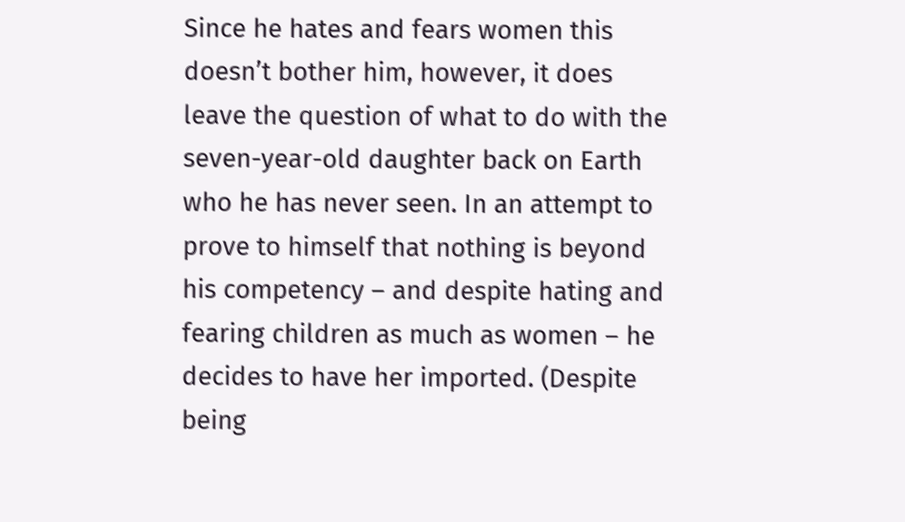Since he hates and fears women this doesn’t bother him, however, it does leave the question of what to do with the seven-year-old daughter back on Earth who he has never seen. In an attempt to prove to himself that nothing is beyond his competency – and despite hating and fearing children as much as women – he decides to have her imported. (Despite being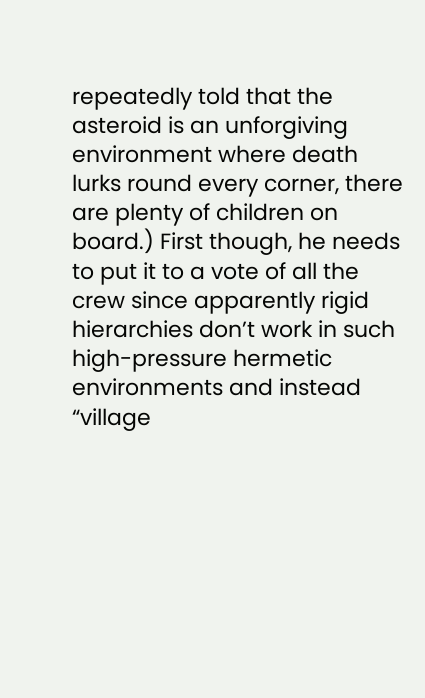repeatedly told that the asteroid is an unforgiving environment where death lurks round every corner, there are plenty of children on board.) First though, he needs to put it to a vote of all the crew since apparently rigid hierarchies don’t work in such high-pressure hermetic environments and instead “village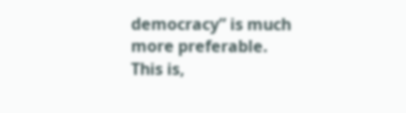democracy” is much more preferable. This is,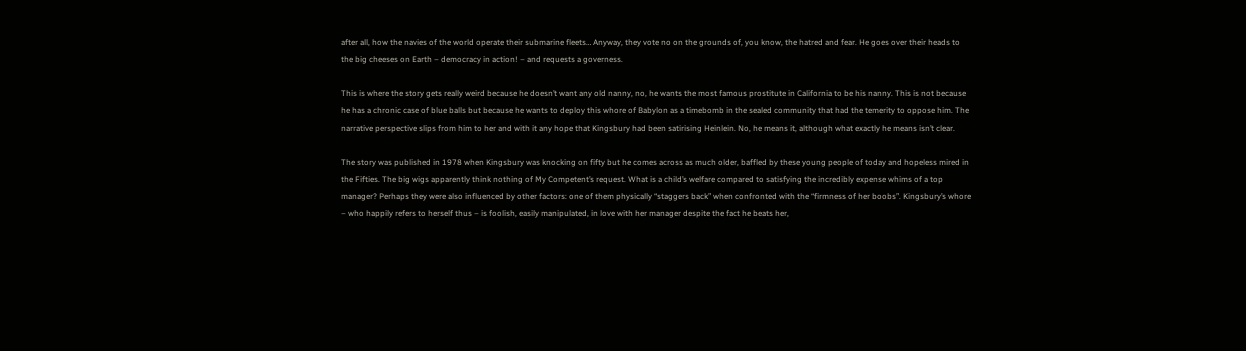after all, how the navies of the world operate their submarine fleets… Anyway, they vote no on the grounds of, you know, the hatred and fear. He goes over their heads to the big cheeses on Earth – democracy in action! – and requests a governess.

This is where the story gets really weird because he doesn’t want any old nanny, no, he wants the most famous prostitute in California to be his nanny. This is not because he has a chronic case of blue balls but because he wants to deploy this whore of Babylon as a timebomb in the sealed community that had the temerity to oppose him. The narrative perspective slips from him to her and with it any hope that Kingsbury had been satirising Heinlein. No, he means it, although what exactly he means isn’t clear.

The story was published in 1978 when Kingsbury was knocking on fifty but he comes across as much older, baffled by these young people of today and hopeless mired in the Fifties. The big wigs apparently think nothing of My Competent’s request. What is a child’s welfare compared to satisfying the incredibly expense whims of a top manager? Perhaps they were also influenced by other factors: one of them physically “staggers back” when confronted with the “firmness of her boobs”. Kingsbury’s whore – who happily refers to herself thus – is foolish, easily manipulated, in love with her manager despite the fact he beats her,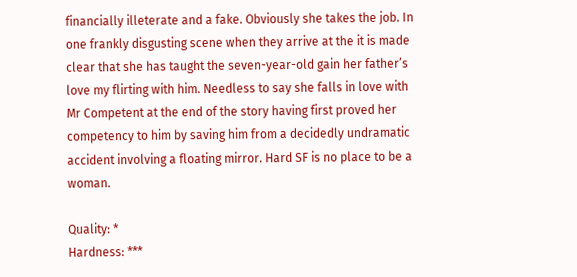financially illeterate and a fake. Obviously she takes the job. In one frankly disgusting scene when they arrive at the it is made clear that she has taught the seven-year-old gain her father’s love my flirting with him. Needless to say she falls in love with Mr Competent at the end of the story having first proved her competency to him by saving him from a decidedly undramatic accident involving a floating mirror. Hard SF is no place to be a woman.

Quality: *
Hardness: ***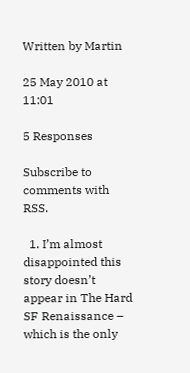Written by Martin

25 May 2010 at 11:01

5 Responses

Subscribe to comments with RSS.

  1. I’m almost disappointed this story doesn’t appear in The Hard SF Renaissance – which is the only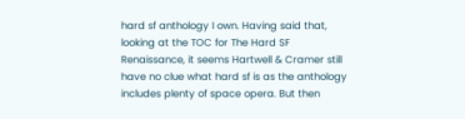hard sf anthology I own. Having said that, looking at the TOC for The Hard SF Renaissance, it seems Hartwell & Cramer still have no clue what hard sf is as the anthology includes plenty of space opera. But then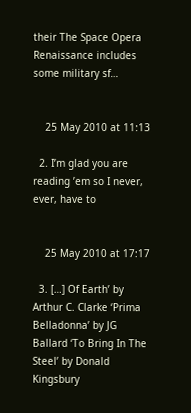their The Space Opera Renaissance includes some military sf…


    25 May 2010 at 11:13

  2. I’m glad you are reading ’em so I never, ever, have to


    25 May 2010 at 17:17

  3. […] Of Earth’ by Arthur C. Clarke ‘Prima Belladonna’ by JG Ballard ‘To Bring In The Steel’ by Donald Kingsbury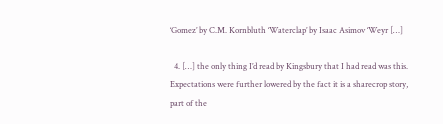‘Gomez’ by C.M. Kornbluth ‘Waterclap’ by Isaac Asimov ‘Weyr […]

  4. […] the only thing I’d read by Kingsbury that I had read was this. Expectations were further lowered by the fact it is a sharecrop story, part of the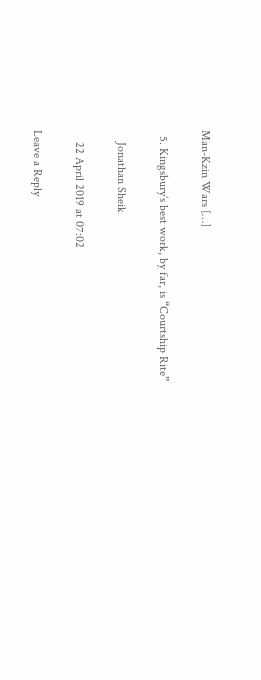Man-Kzin Wars […]

  5. Kingsbury’s best work, by far, is “Courtship Rite”

    Jonathan Sheik

    22 April 2019 at 07:02

Leave a Reply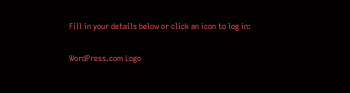Fill in your details below or click an icon to log in:

WordPress.com Logo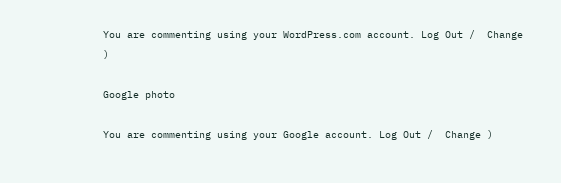You are commenting using your WordPress.com account. Log Out /  Change )

Google photo

You are commenting using your Google account. Log Out /  Change )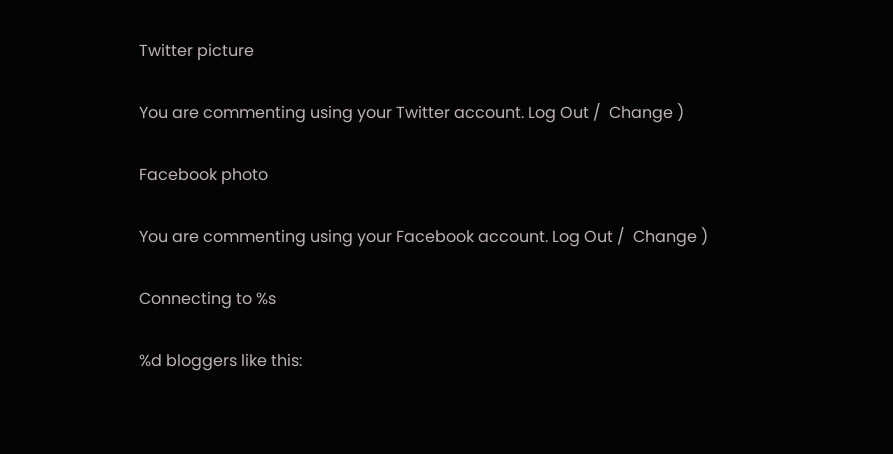Twitter picture

You are commenting using your Twitter account. Log Out /  Change )

Facebook photo

You are commenting using your Facebook account. Log Out /  Change )

Connecting to %s

%d bloggers like this: